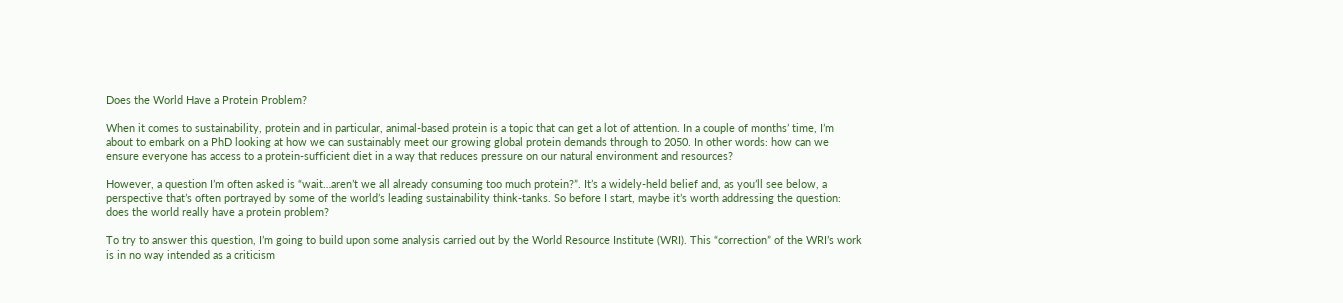Does the World Have a Protein Problem?

When it comes to sustainability, protein and in particular, animal-based protein is a topic that can get a lot of attention. In a couple of months’ time, I’m about to embark on a PhD looking at how we can sustainably meet our growing global protein demands through to 2050. In other words: how can we ensure everyone has access to a protein-sufficient diet in a way that reduces pressure on our natural environment and resources?

However, a question I’m often asked is “wait…aren’t we all already consuming too much protein?”. It’s a widely-held belief and, as you’ll see below, a perspective that’s often portrayed by some of the world’s leading sustainability think-tanks. So before I start, maybe it’s worth addressing the question: does the world really have a protein problem?

To try to answer this question, I’m going to build upon some analysis carried out by the World Resource Institute (WRI). This “correction” of the WRI’s work is in no way intended as a criticism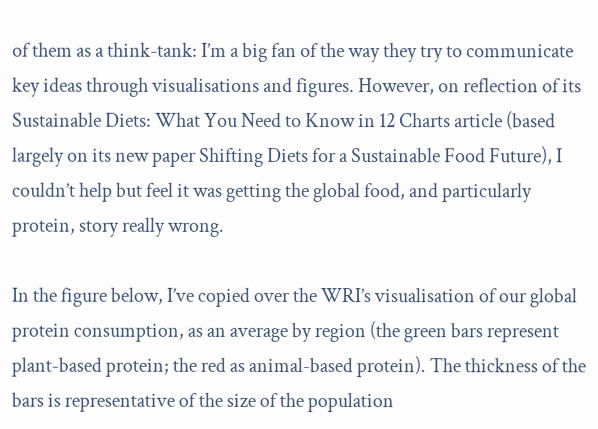of them as a think-tank: I’m a big fan of the way they try to communicate key ideas through visualisations and figures. However, on reflection of its Sustainable Diets: What You Need to Know in 12 Charts article (based largely on its new paper Shifting Diets for a Sustainable Food Future), I couldn’t help but feel it was getting the global food, and particularly protein, story really wrong.

In the figure below, I’ve copied over the WRI’s visualisation of our global protein consumption, as an average by region (the green bars represent plant-based protein; the red as animal-based protein). The thickness of the bars is representative of the size of the population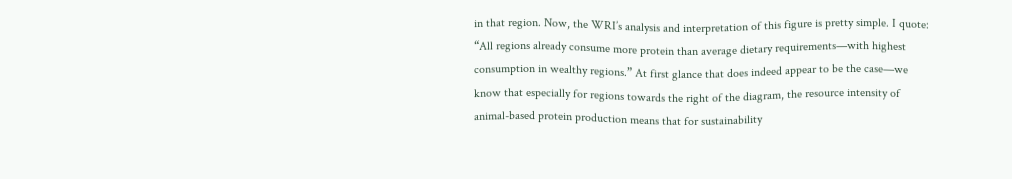in that region. Now, the WRI’s analysis and interpretation of this figure is pretty simple. I quote: “All regions already consume more protein than average dietary requirements—with highest consumption in wealthy regions.” At first glance that does indeed appear to be the case—we know that especially for regions towards the right of the diagram, the resource intensity of animal-based protein production means that for sustainability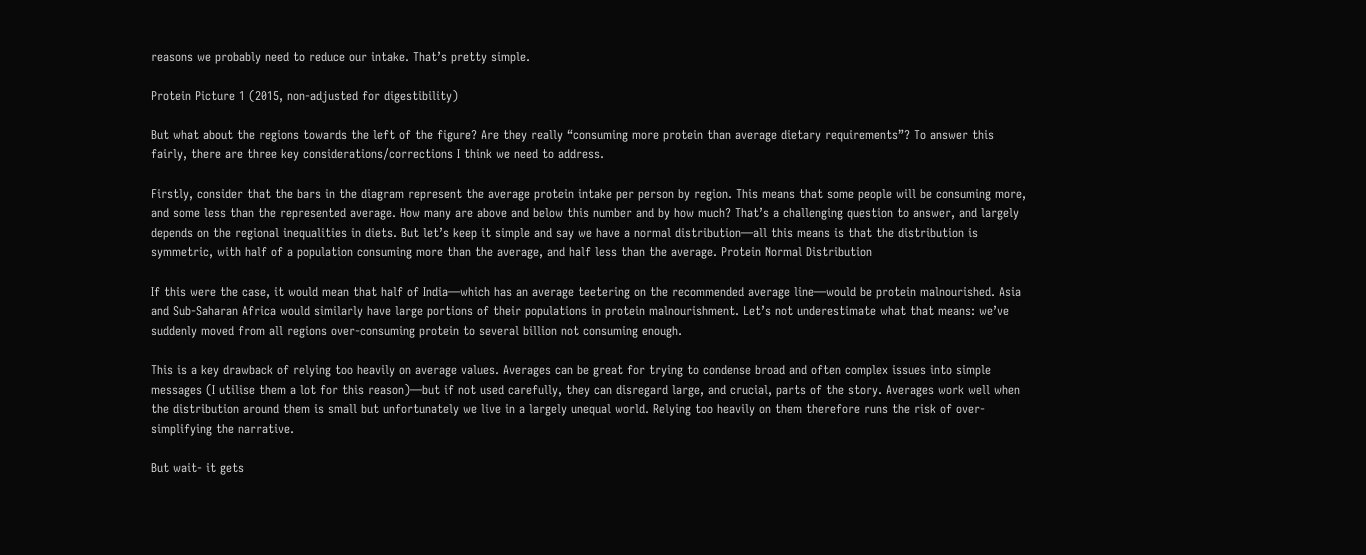reasons we probably need to reduce our intake. That’s pretty simple.

Protein Picture 1 (2015, non-adjusted for digestibility)

But what about the regions towards the left of the figure? Are they really “consuming more protein than average dietary requirements”? To answer this fairly, there are three key considerations/corrections I think we need to address.

Firstly, consider that the bars in the diagram represent the average protein intake per person by region. This means that some people will be consuming more, and some less than the represented average. How many are above and below this number and by how much? That’s a challenging question to answer, and largely depends on the regional inequalities in diets. But let’s keep it simple and say we have a normal distribution—all this means is that the distribution is symmetric, with half of a population consuming more than the average, and half less than the average. Protein Normal Distribution

If this were the case, it would mean that half of India—which has an average teetering on the recommended average line—would be protein malnourished. Asia and Sub-Saharan Africa would similarly have large portions of their populations in protein malnourishment. Let’s not underestimate what that means: we’ve suddenly moved from all regions over-consuming protein to several billion not consuming enough.

This is a key drawback of relying too heavily on average values. Averages can be great for trying to condense broad and often complex issues into simple messages (I utilise them a lot for this reason)—but if not used carefully, they can disregard large, and crucial, parts of the story. Averages work well when the distribution around them is small but unfortunately we live in a largely unequal world. Relying too heavily on them therefore runs the risk of over-simplifying the narrative.

But wait- it gets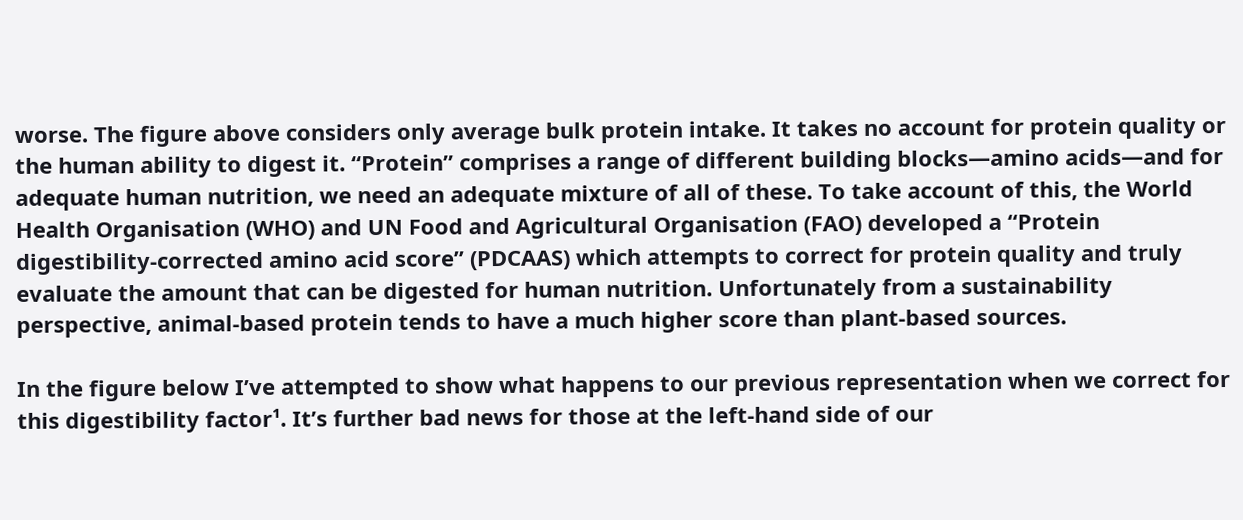worse. The figure above considers only average bulk protein intake. It takes no account for protein quality or the human ability to digest it. “Protein” comprises a range of different building blocks—amino acids—and for adequate human nutrition, we need an adequate mixture of all of these. To take account of this, the World Health Organisation (WHO) and UN Food and Agricultural Organisation (FAO) developed a “Protein digestibility-corrected amino acid score” (PDCAAS) which attempts to correct for protein quality and truly evaluate the amount that can be digested for human nutrition. Unfortunately from a sustainability perspective, animal-based protein tends to have a much higher score than plant-based sources.

In the figure below I’ve attempted to show what happens to our previous representation when we correct for this digestibility factor¹. It’s further bad news for those at the left-hand side of our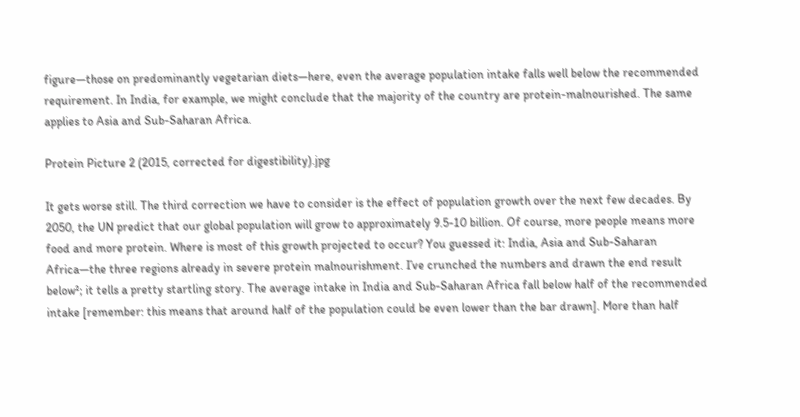figure—those on predominantly vegetarian diets—here, even the average population intake falls well below the recommended requirement. In India, for example, we might conclude that the majority of the country are protein-malnourished. The same applies to Asia and Sub-Saharan Africa.

Protein Picture 2 (2015, corrected for digestibility).jpg

It gets worse still. The third correction we have to consider is the effect of population growth over the next few decades. By 2050, the UN predict that our global population will grow to approximately 9.5-10 billion. Of course, more people means more food and more protein. Where is most of this growth projected to occur? You guessed it: India, Asia and Sub-Saharan Africa—the three regions already in severe protein malnourishment. I’ve crunched the numbers and drawn the end result below²; it tells a pretty startling story. The average intake in India and Sub-Saharan Africa fall below half of the recommended intake [remember: this means that around half of the population could be even lower than the bar drawn]. More than half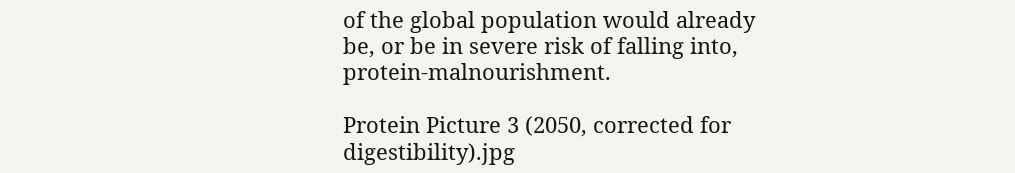of the global population would already be, or be in severe risk of falling into, protein-malnourishment.

Protein Picture 3 (2050, corrected for digestibility).jpg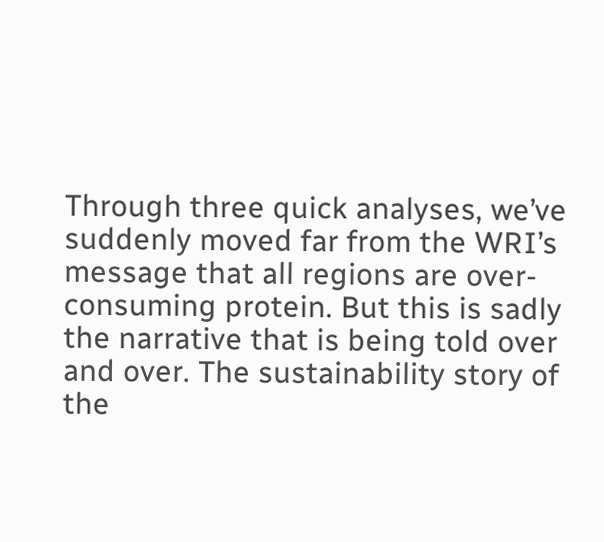Through three quick analyses, we’ve suddenly moved far from the WRI’s message that all regions are over-consuming protein. But this is sadly the narrative that is being told over and over. The sustainability story of the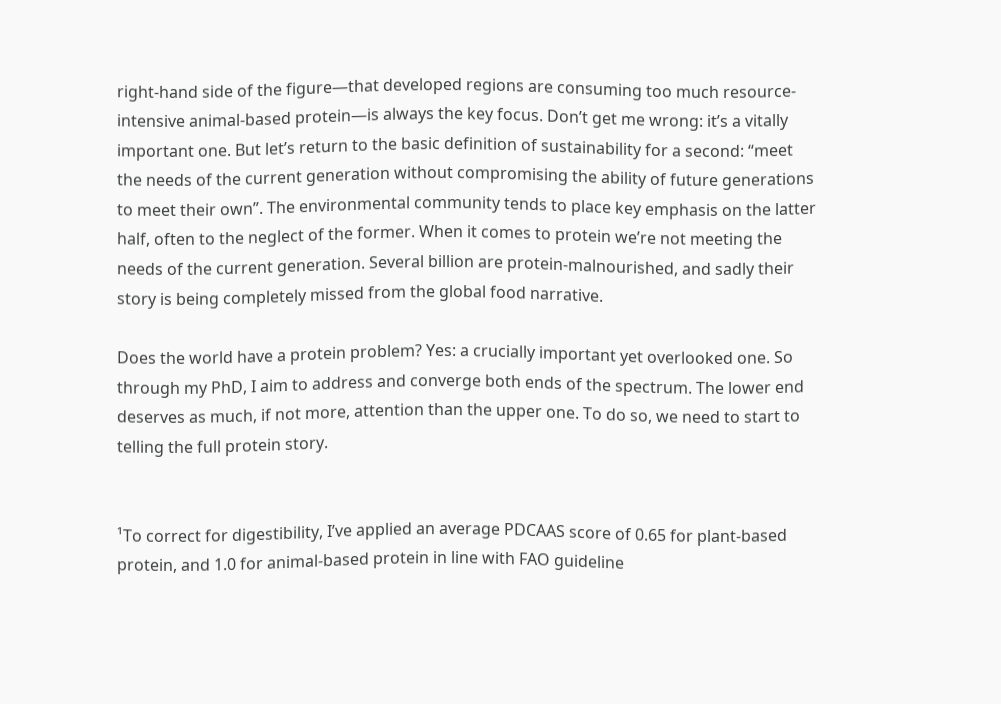right-hand side of the figure—that developed regions are consuming too much resource-intensive animal-based protein—is always the key focus. Don’t get me wrong: it’s a vitally important one. But let’s return to the basic definition of sustainability for a second: “meet the needs of the current generation without compromising the ability of future generations to meet their own”. The environmental community tends to place key emphasis on the latter half, often to the neglect of the former. When it comes to protein we’re not meeting the needs of the current generation. Several billion are protein-malnourished, and sadly their story is being completely missed from the global food narrative.

Does the world have a protein problem? Yes: a crucially important yet overlooked one. So through my PhD, I aim to address and converge both ends of the spectrum. The lower end deserves as much, if not more, attention than the upper one. To do so, we need to start to telling the full protein story.


¹To correct for digestibility, I’ve applied an average PDCAAS score of 0.65 for plant-based protein, and 1.0 for animal-based protein in line with FAO guideline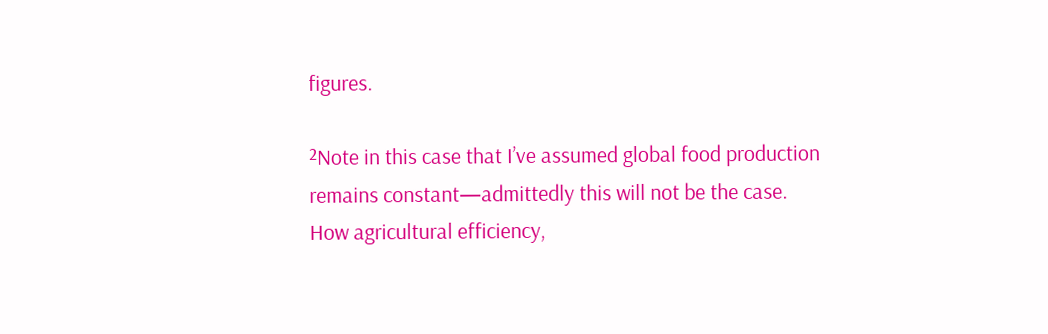figures.

²Note in this case that I’ve assumed global food production remains constant—admittedly this will not be the case. How agricultural efficiency,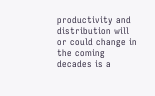productivity and distribution will or could change in the coming decades is a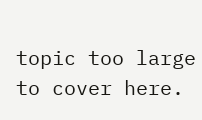topic too large to cover here.